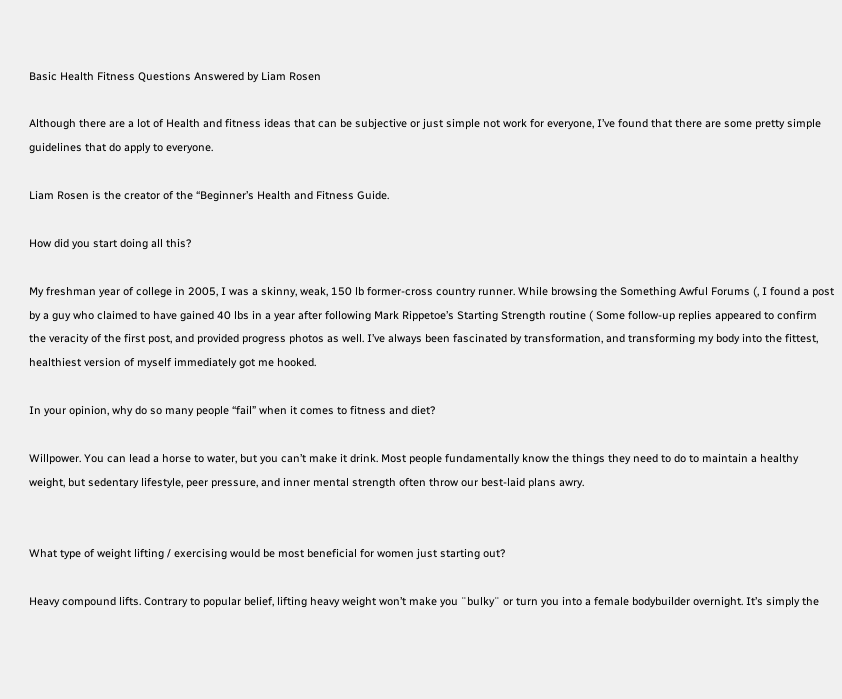Basic Health Fitness Questions Answered by Liam Rosen

Although there are a lot of Health and fitness ideas that can be subjective or just simple not work for everyone, I’ve found that there are some pretty simple guidelines that do apply to everyone.

Liam Rosen is the creator of the “Beginner’s Health and Fitness Guide.

How did you start doing all this?

My freshman year of college in 2005, I was a skinny, weak, 150 lb former-cross country runner. While browsing the Something Awful Forums (, I found a post by a guy who claimed to have gained 40 lbs in a year after following Mark Rippetoe’s Starting Strength routine ( Some follow-up replies appeared to confirm the veracity of the first post, and provided progress photos as well. I’ve always been fascinated by transformation, and transforming my body into the fittest, healthiest version of myself immediately got me hooked.

In your opinion, why do so many people “fail” when it comes to fitness and diet?

Willpower. You can lead a horse to water, but you can’t make it drink. Most people fundamentally know the things they need to do to maintain a healthy weight, but sedentary lifestyle, peer pressure, and inner mental strength often throw our best-laid plans awry.


What type of weight lifting / exercising would be most beneficial for women just starting out?

Heavy compound lifts. Contrary to popular belief, lifting heavy weight won’t make you ¨bulky¨ or turn you into a female bodybuilder overnight. It’s simply the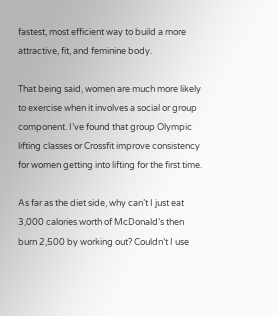fastest, most efficient way to build a more attractive, fit, and feminine body.

That being said, women are much more likely to exercise when it involves a social or group component. I’ve found that group Olympic lifting classes or Crossfit improve consistency for women getting into lifting for the first time.

As far as the diet side, why can’t I just eat 3,000 calories worth of McDonald’s then burn 2,500 by working out? Couldn’t I use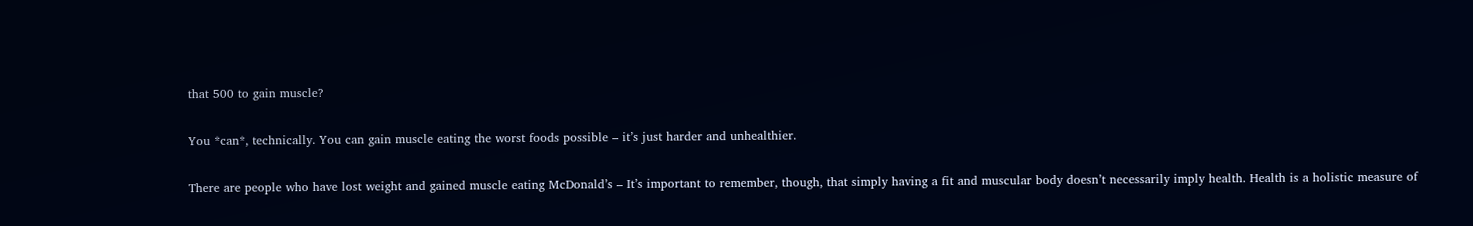that 500 to gain muscle?

You *can*, technically. You can gain muscle eating the worst foods possible – it’s just harder and unhealthier.

There are people who have lost weight and gained muscle eating McDonald’s – It’s important to remember, though, that simply having a fit and muscular body doesn’t necessarily imply health. Health is a holistic measure of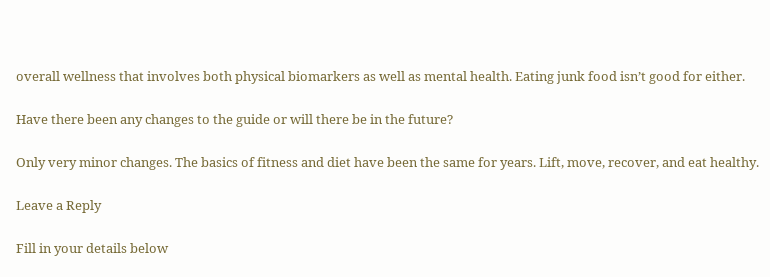overall wellness that involves both physical biomarkers as well as mental health. Eating junk food isn’t good for either.

Have there been any changes to the guide or will there be in the future?

Only very minor changes. The basics of fitness and diet have been the same for years. Lift, move, recover, and eat healthy.

Leave a Reply

Fill in your details below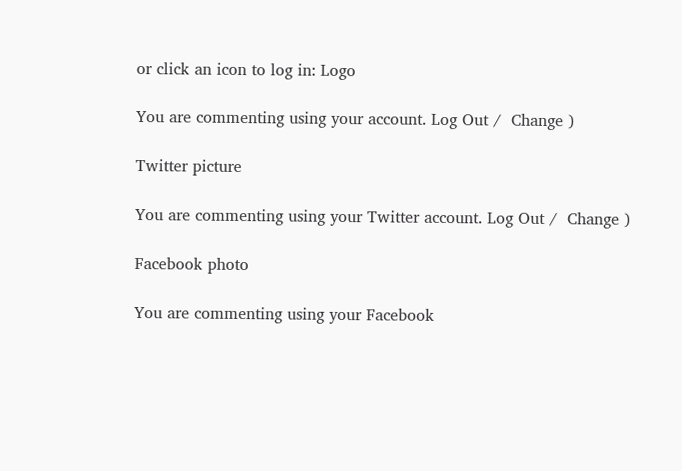or click an icon to log in: Logo

You are commenting using your account. Log Out /  Change )

Twitter picture

You are commenting using your Twitter account. Log Out /  Change )

Facebook photo

You are commenting using your Facebook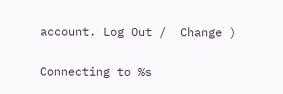account. Log Out /  Change )

Connecting to %s